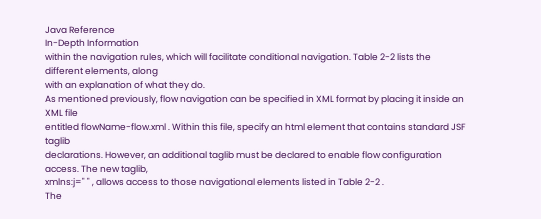Java Reference
In-Depth Information
within the navigation rules, which will facilitate conditional navigation. Table 2-2 lists the different elements, along
with an explanation of what they do.
As mentioned previously, flow navigation can be specified in XML format by placing it inside an XML file
entitled flowName-flow.xml . Within this file, specify an html element that contains standard JSF taglib
declarations. However, an additional taglib must be declared to enable flow configuration access. The new taglib,
xmlns:j=" " , allows access to those navigational elements listed in Table 2-2 .
The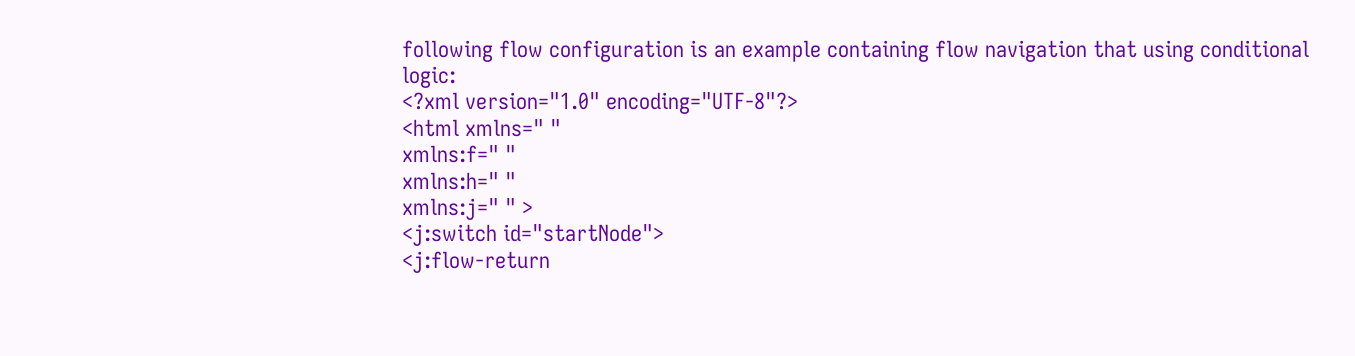following flow configuration is an example containing flow navigation that using conditional logic:
<?xml version="1.0" encoding="UTF-8"?>
<html xmlns=" "
xmlns:f=" "
xmlns:h=" "
xmlns:j=" " >
<j:switch id="startNode">
<j:flow-return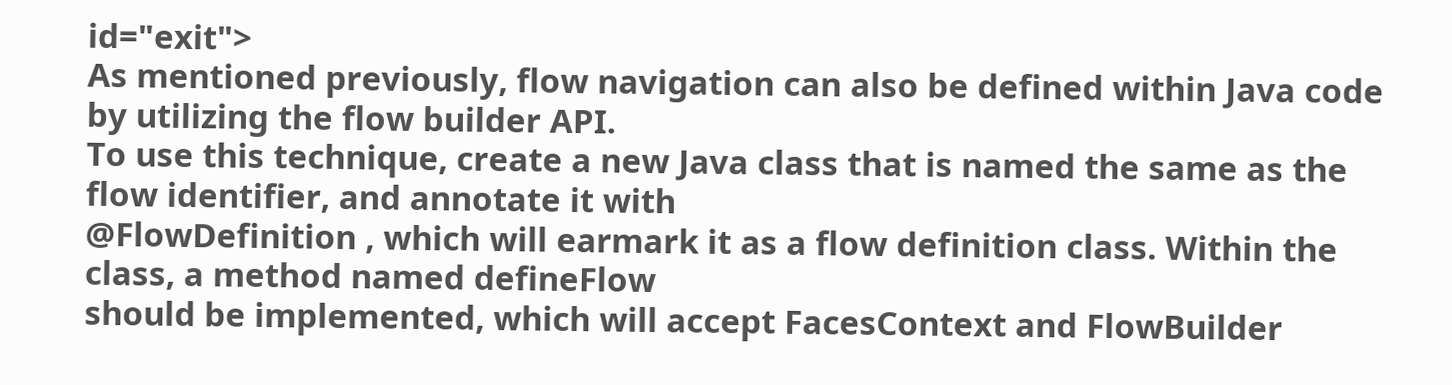id="exit">
As mentioned previously, flow navigation can also be defined within Java code by utilizing the flow builder API.
To use this technique, create a new Java class that is named the same as the flow identifier, and annotate it with
@FlowDefinition , which will earmark it as a flow definition class. Within the class, a method named defineFlow
should be implemented, which will accept FacesContext and FlowBuilder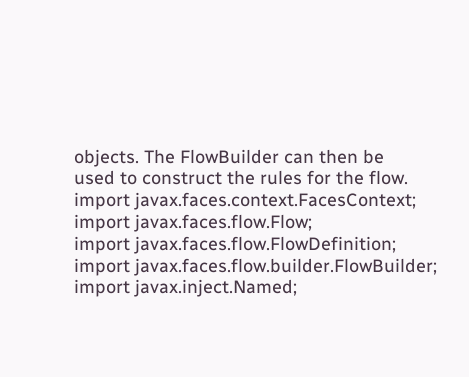objects. The FlowBuilder can then be
used to construct the rules for the flow.
import javax.faces.context.FacesContext;
import javax.faces.flow.Flow;
import javax.faces.flow.FlowDefinition;
import javax.faces.flow.builder.FlowBuilder;
import javax.inject.Named;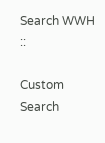Search WWH ::

Custom Search